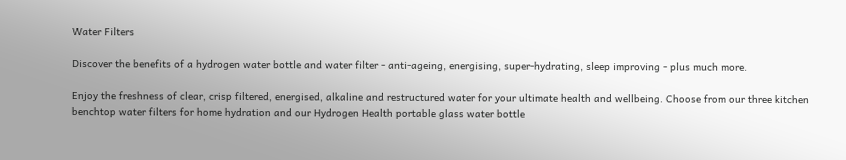Water Filters

Discover the benefits of a hydrogen water bottle and water filter - anti-ageing, energising, super-hydrating, sleep improving - plus much more.

Enjoy the freshness of clear, crisp filtered, energised, alkaline and restructured water for your ultimate health and wellbeing. Choose from our three kitchen benchtop water filters for home hydration and our Hydrogen Health portable glass water bottle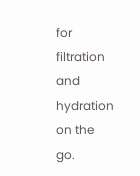for filtration and hydration on the go.